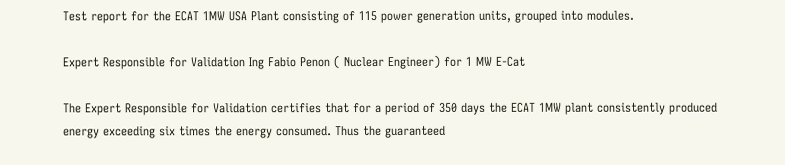Test report for the ECAT 1MW USA Plant consisting of 115 power generation units, grouped into modules.

Expert Responsible for Validation Ing Fabio Penon ( Nuclear Engineer) for 1 MW E-Cat

The Expert Responsible for Validation certifies that for a period of 350 days the ECAT 1MW plant consistently produced energy exceeding six times the energy consumed. Thus the guaranteed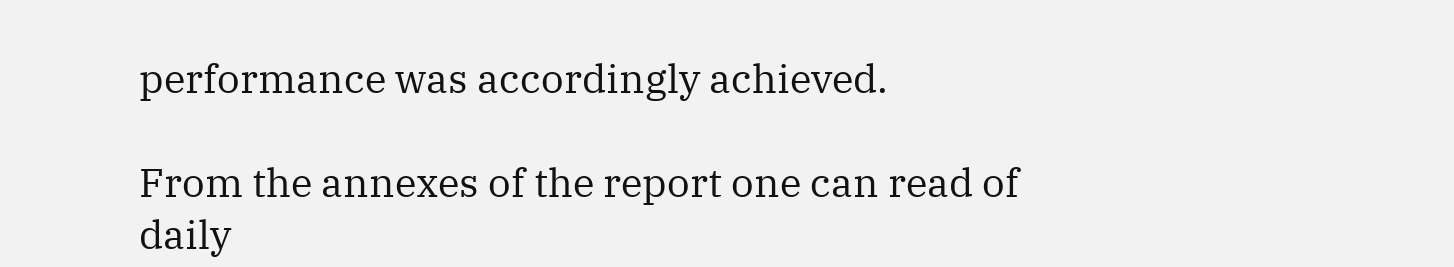performance was accordingly achieved.

From the annexes of the report one can read of daily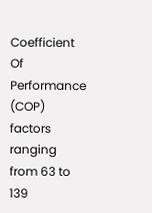Coefficient Of Performance (COP) factors ranging from 63 to 139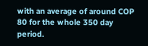with an average of around COP 80 for the whole 350 day period.